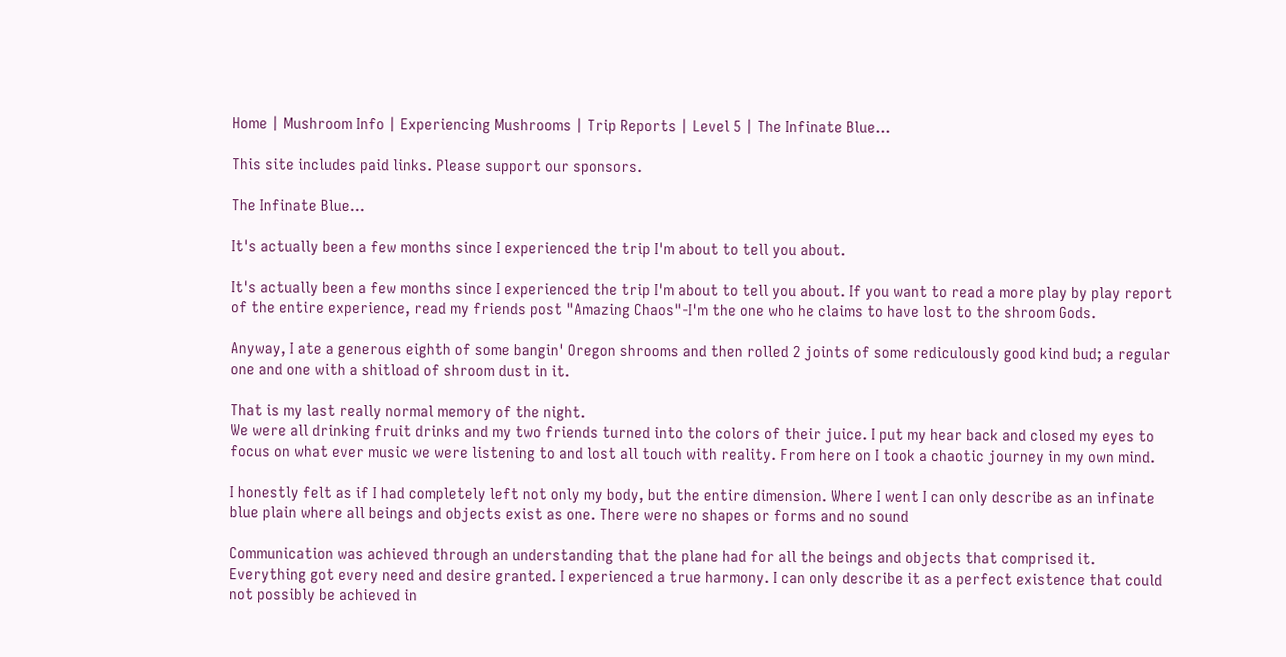Home | Mushroom Info | Experiencing Mushrooms | Trip Reports | Level 5 | The Infinate Blue...

This site includes paid links. Please support our sponsors.

The Infinate Blue...

It's actually been a few months since I experienced the trip I'm about to tell you about.

It's actually been a few months since I experienced the trip I'm about to tell you about. If you want to read a more play by play report of the entire experience, read my friends post "Amazing Chaos"-I'm the one who he claims to have lost to the shroom Gods.

Anyway, I ate a generous eighth of some bangin' Oregon shrooms and then rolled 2 joints of some rediculously good kind bud; a regular one and one with a shitload of shroom dust in it.

That is my last really normal memory of the night.
We were all drinking fruit drinks and my two friends turned into the colors of their juice. I put my hear back and closed my eyes to focus on what ever music we were listening to and lost all touch with reality. From here on I took a chaotic journey in my own mind.

I honestly felt as if I had completely left not only my body, but the entire dimension. Where I went I can only describe as an infinate blue plain where all beings and objects exist as one. There were no shapes or forms and no sound

Communication was achieved through an understanding that the plane had for all the beings and objects that comprised it. Everything got every need and desire granted. I experienced a true harmony. I can only describe it as a perfect existence that could not possibly be achieved in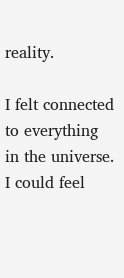reality.

I felt connected to everything in the universe. I could feel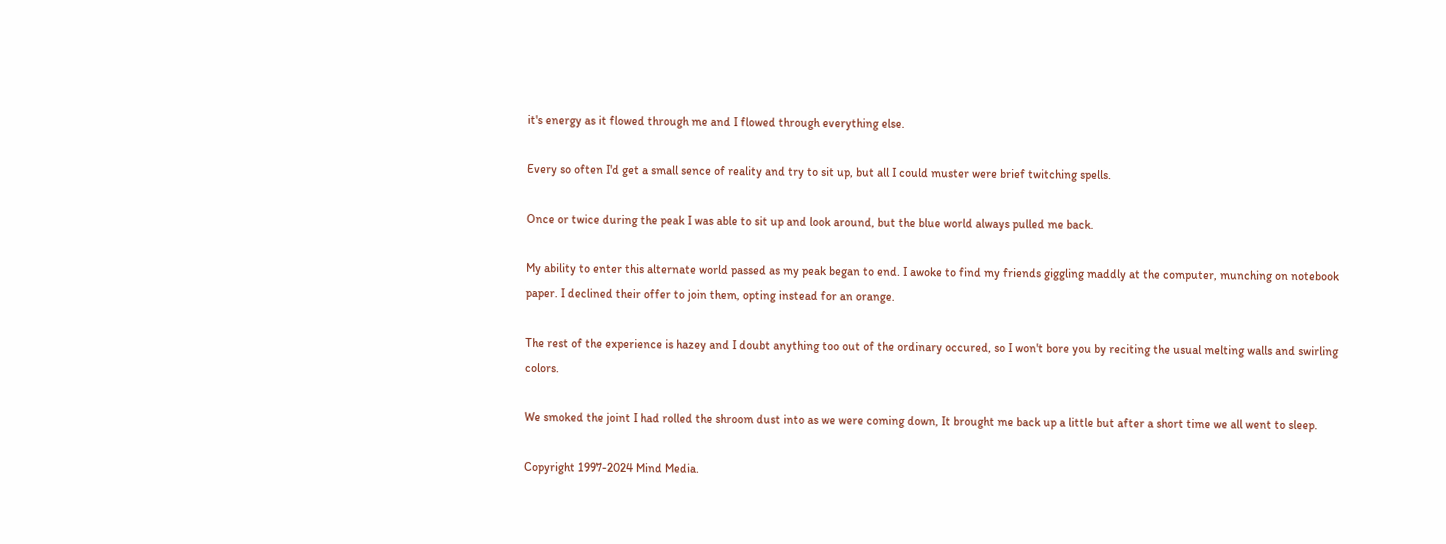it's energy as it flowed through me and I flowed through everything else.

Every so often I'd get a small sence of reality and try to sit up, but all I could muster were brief twitching spells.

Once or twice during the peak I was able to sit up and look around, but the blue world always pulled me back.

My ability to enter this alternate world passed as my peak began to end. I awoke to find my friends giggling maddly at the computer, munching on notebook paper. I declined their offer to join them, opting instead for an orange.

The rest of the experience is hazey and I doubt anything too out of the ordinary occured, so I won't bore you by reciting the usual melting walls and swirling colors.

We smoked the joint I had rolled the shroom dust into as we were coming down, It brought me back up a little but after a short time we all went to sleep.

Copyright 1997-2024 Mind Media.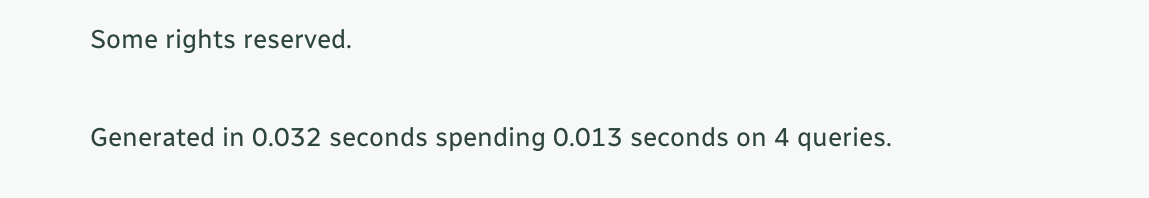Some rights reserved.

Generated in 0.032 seconds spending 0.013 seconds on 4 queries.